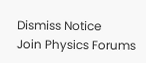Dismiss Notice
Join Physics Forums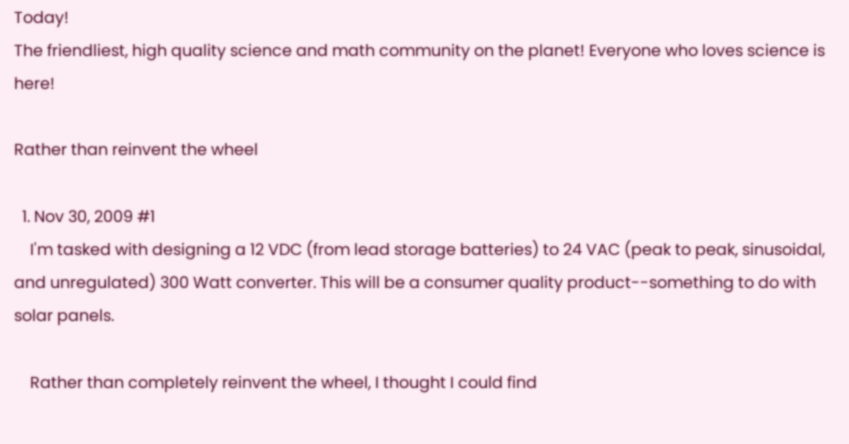Today!
The friendliest, high quality science and math community on the planet! Everyone who loves science is here!

Rather than reinvent the wheel

  1. Nov 30, 2009 #1
    I'm tasked with designing a 12 VDC (from lead storage batteries) to 24 VAC (peak to peak, sinusoidal, and unregulated) 300 Watt converter. This will be a consumer quality product--something to do with solar panels.

    Rather than completely reinvent the wheel, I thought I could find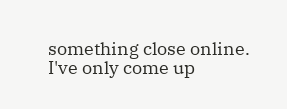something close online. I've only come up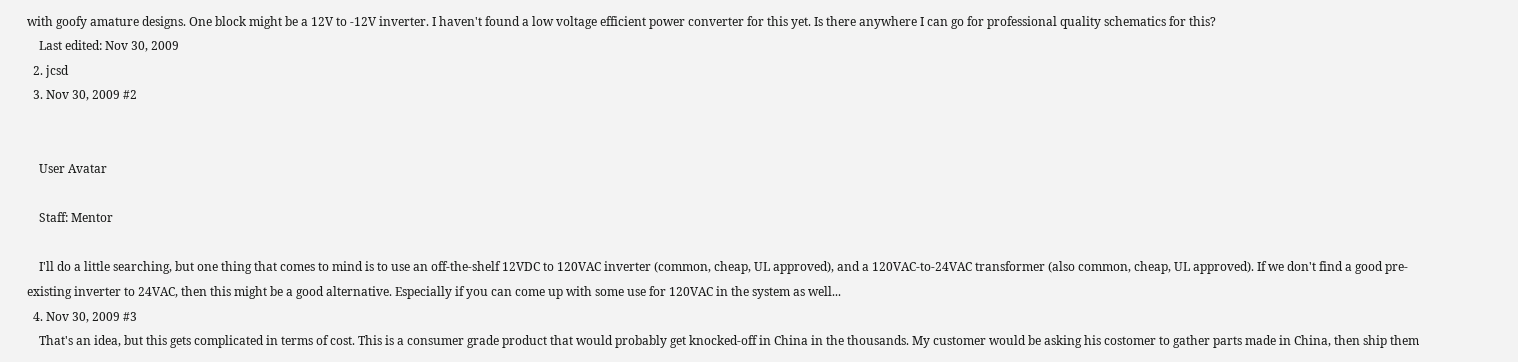with goofy amature designs. One block might be a 12V to -12V inverter. I haven't found a low voltage efficient power converter for this yet. Is there anywhere I can go for professional quality schematics for this?
    Last edited: Nov 30, 2009
  2. jcsd
  3. Nov 30, 2009 #2


    User Avatar

    Staff: Mentor

    I'll do a little searching, but one thing that comes to mind is to use an off-the-shelf 12VDC to 120VAC inverter (common, cheap, UL approved), and a 120VAC-to-24VAC transformer (also common, cheap, UL approved). If we don't find a good pre-existing inverter to 24VAC, then this might be a good alternative. Especially if you can come up with some use for 120VAC in the system as well...
  4. Nov 30, 2009 #3
    That's an idea, but this gets complicated in terms of cost. This is a consumer grade product that would probably get knocked-off in China in the thousands. My customer would be asking his costomer to gather parts made in China, then ship them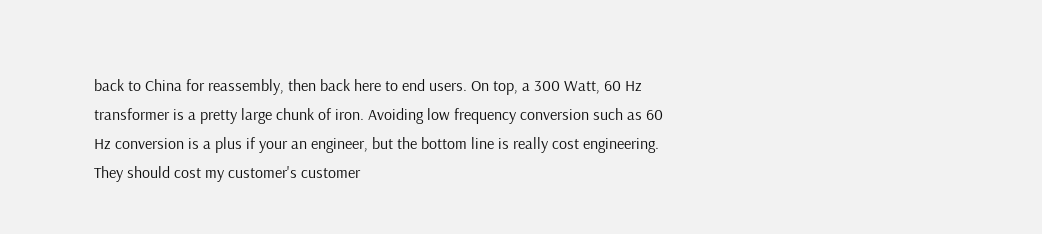back to China for reassembly, then back here to end users. On top, a 300 Watt, 60 Hz transformer is a pretty large chunk of iron. Avoiding low frequency conversion such as 60 Hz conversion is a plus if your an engineer, but the bottom line is really cost engineering. They should cost my customer's customer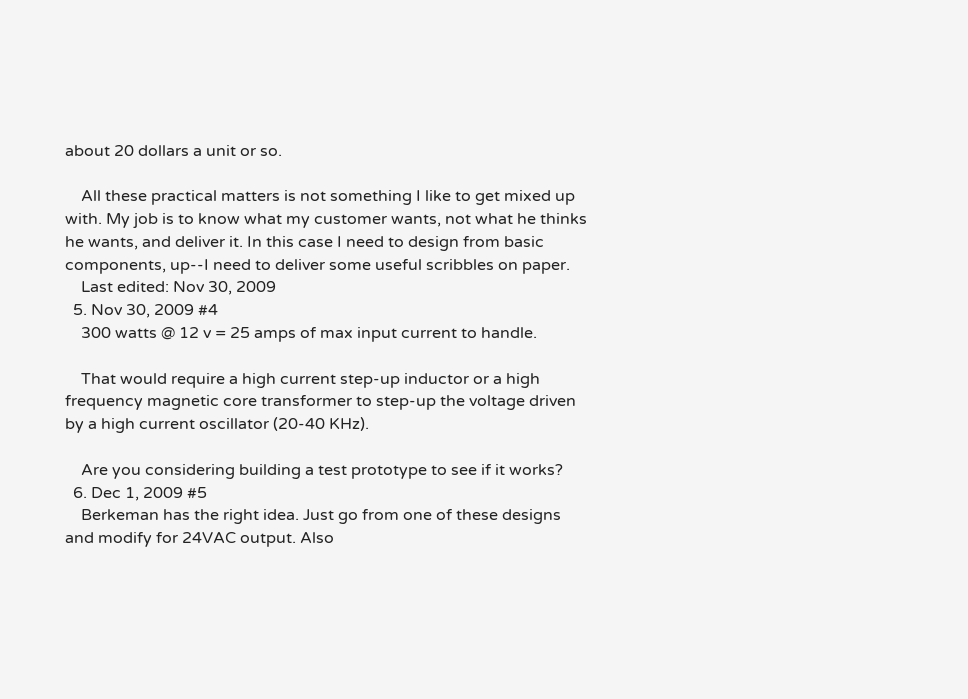about 20 dollars a unit or so.

    All these practical matters is not something I like to get mixed up with. My job is to know what my customer wants, not what he thinks he wants, and deliver it. In this case I need to design from basic components, up--I need to deliver some useful scribbles on paper.
    Last edited: Nov 30, 2009
  5. Nov 30, 2009 #4
    300 watts @ 12 v = 25 amps of max input current to handle.

    That would require a high current step-up inductor or a high frequency magnetic core transformer to step-up the voltage driven by a high current oscillator (20-40 KHz).

    Are you considering building a test prototype to see if it works?
  6. Dec 1, 2009 #5
    Berkeman has the right idea. Just go from one of these designs and modify for 24VAC output. Also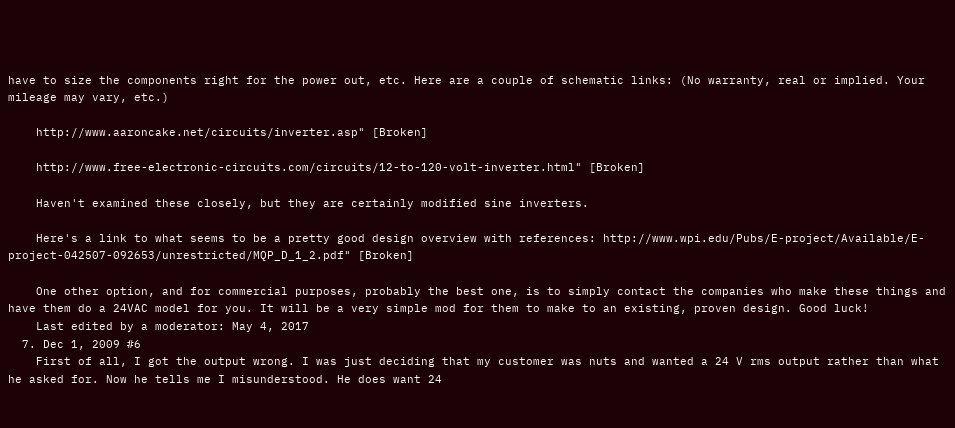have to size the components right for the power out, etc. Here are a couple of schematic links: (No warranty, real or implied. Your mileage may vary, etc.)

    http://www.aaroncake.net/circuits/inverter.asp" [Broken]

    http://www.free-electronic-circuits.com/circuits/12-to-120-volt-inverter.html" [Broken]

    Haven't examined these closely, but they are certainly modified sine inverters.

    Here's a link to what seems to be a pretty good design overview with references: http://www.wpi.edu/Pubs/E-project/Available/E-project-042507-092653/unrestricted/MQP_D_1_2.pdf" [Broken]

    One other option, and for commercial purposes, probably the best one, is to simply contact the companies who make these things and have them do a 24VAC model for you. It will be a very simple mod for them to make to an existing, proven design. Good luck!
    Last edited by a moderator: May 4, 2017
  7. Dec 1, 2009 #6
    First of all, I got the output wrong. I was just deciding that my customer was nuts and wanted a 24 V rms output rather than what he asked for. Now he tells me I misunderstood. He does want 24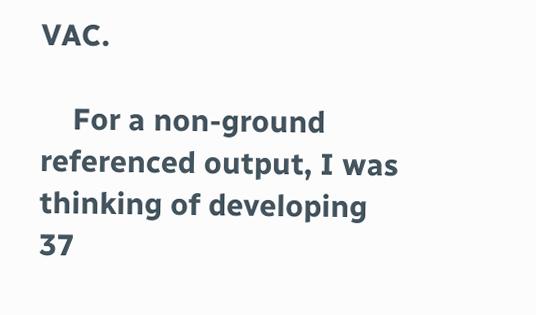VAC.

    For a non-ground referenced output, I was thinking of developing 37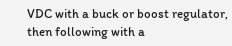VDC with a buck or boost regulator, then following with a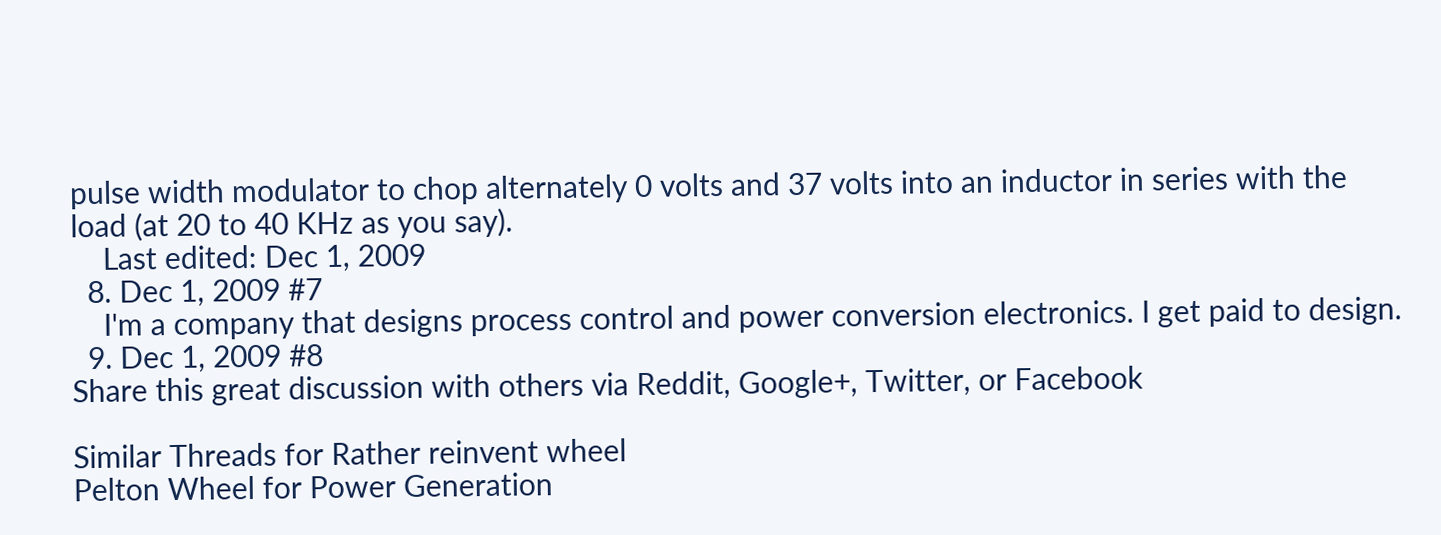pulse width modulator to chop alternately 0 volts and 37 volts into an inductor in series with the load (at 20 to 40 KHz as you say).
    Last edited: Dec 1, 2009
  8. Dec 1, 2009 #7
    I'm a company that designs process control and power conversion electronics. I get paid to design.
  9. Dec 1, 2009 #8
Share this great discussion with others via Reddit, Google+, Twitter, or Facebook

Similar Threads for Rather reinvent wheel
Pelton Wheel for Power Generation